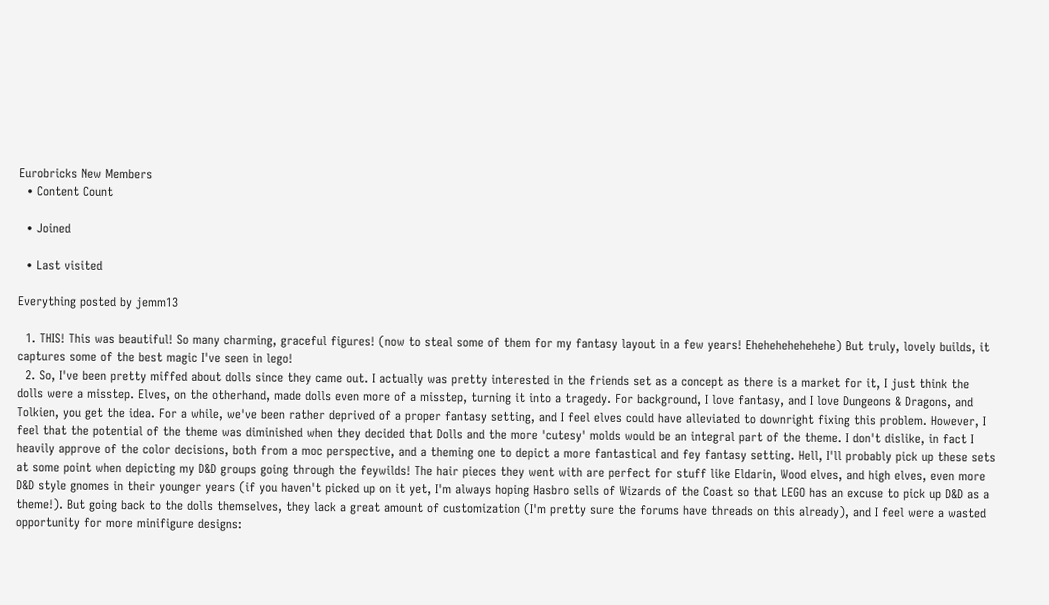Eurobricks New Members
  • Content Count

  • Joined

  • Last visited

Everything posted by jemm13

  1. THIS! This was beautiful! So many charming, graceful figures! (now to steal some of them for my fantasy layout in a few years! Ehehehehehehehe) But truly, lovely builds, it captures some of the best magic I've seen in lego!
  2. So, I've been pretty miffed about dolls since they came out. I actually was pretty interested in the friends set as a concept as there is a market for it, I just think the dolls were a misstep. Elves, on the otherhand, made dolls even more of a misstep, turning it into a tragedy. For background, I love fantasy, and I love Dungeons & Dragons, and Tolkien, you get the idea. For a while, we've been rather deprived of a proper fantasy setting, and I feel elves could have alleviated to downright fixing this problem. However, I feel that the potential of the theme was diminished when they decided that Dolls and the more 'cutesy' molds would be an integral part of the theme. I don't dislike, in fact I heavily approve of the color decisions, both from a moc perspective, and a theming one to depict a more fantastical and fey fantasy setting. Hell, I'll probably pick up these sets at some point when depicting my D&D groups going through the feywilds! The hair pieces they went with are perfect for stuff like Eldarin, Wood elves, and high elves, even more D&D style gnomes in their younger years (if you haven't picked up on it yet, I'm always hoping Hasbro sells of Wizards of the Coast so that LEGO has an excuse to pick up D&D as a theme!). But going back to the dolls themselves, they lack a great amount of customization (I'm pretty sure the forums have threads on this already), and I feel were a wasted opportunity for more minifigure designs: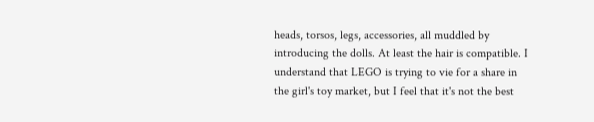heads, torsos, legs, accessories, all muddled by introducing the dolls. At least the hair is compatible. I understand that LEGO is trying to vie for a share in the girl's toy market, but I feel that it's not the best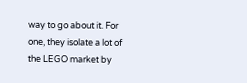way to go about it. For one, they isolate a lot of the LEGO market by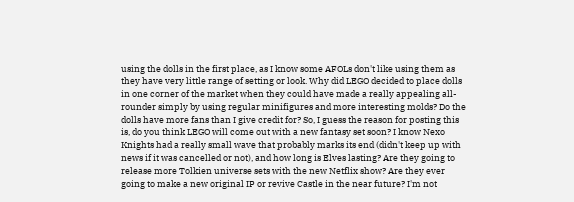using the dolls in the first place, as I know some AFOLs don't like using them as they have very little range of setting or look. Why did LEGO decided to place dolls in one corner of the market when they could have made a really appealing all-rounder simply by using regular minifigures and more interesting molds? Do the dolls have more fans than I give credit for? So, I guess the reason for posting this is, do you think LEGO will come out with a new fantasy set soon? I know Nexo Knights had a really small wave that probably marks its end (didn't keep up with news if it was cancelled or not), and how long is Elves lasting? Are they going to release more Tolkien universe sets with the new Netflix show? Are they ever going to make a new original IP or revive Castle in the near future? I'm not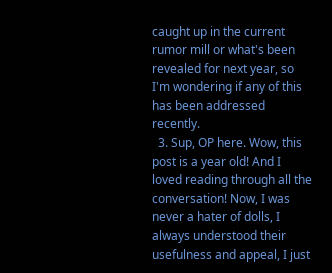caught up in the current rumor mill or what's been revealed for next year, so I'm wondering if any of this has been addressed recently.
  3. Sup, OP here. Wow, this post is a year old! And I loved reading through all the conversation! Now, I was never a hater of dolls, I always understood their usefulness and appeal, I just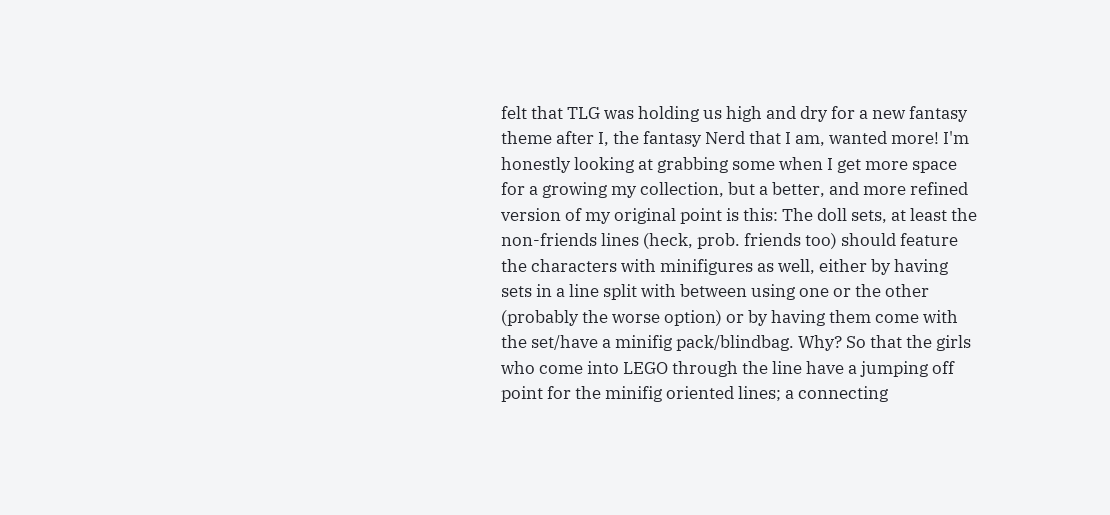felt that TLG was holding us high and dry for a new fantasy theme after I, the fantasy Nerd that I am, wanted more! I'm honestly looking at grabbing some when I get more space for a growing my collection, but a better, and more refined version of my original point is this: The doll sets, at least the non-friends lines (heck, prob. friends too) should feature the characters with minifigures as well, either by having sets in a line split with between using one or the other (probably the worse option) or by having them come with the set/have a minifig pack/blindbag. Why? So that the girls who come into LEGO through the line have a jumping off point for the minifig oriented lines; a connecting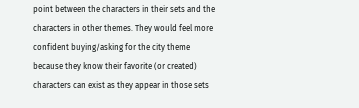point between the characters in their sets and the characters in other themes. They would feel more confident buying/asking for the city theme because they know their favorite (or created) characters can exist as they appear in those sets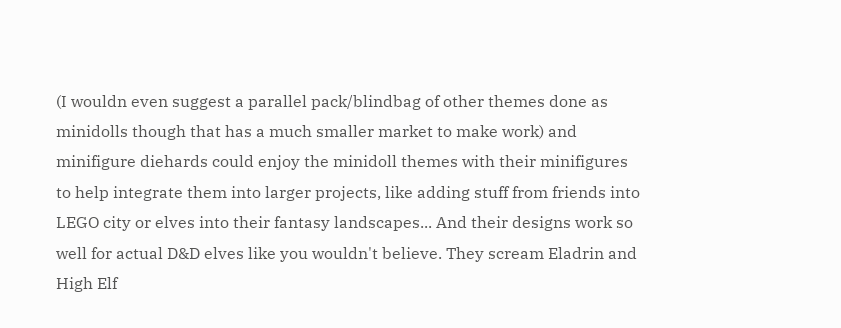(I wouldn even suggest a parallel pack/blindbag of other themes done as minidolls though that has a much smaller market to make work) and minifigure diehards could enjoy the minidoll themes with their minifigures to help integrate them into larger projects, like adding stuff from friends into LEGO city or elves into their fantasy landscapes... And their designs work so well for actual D&D elves like you wouldn't believe. They scream Eladrin and High Elf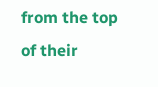from the top of their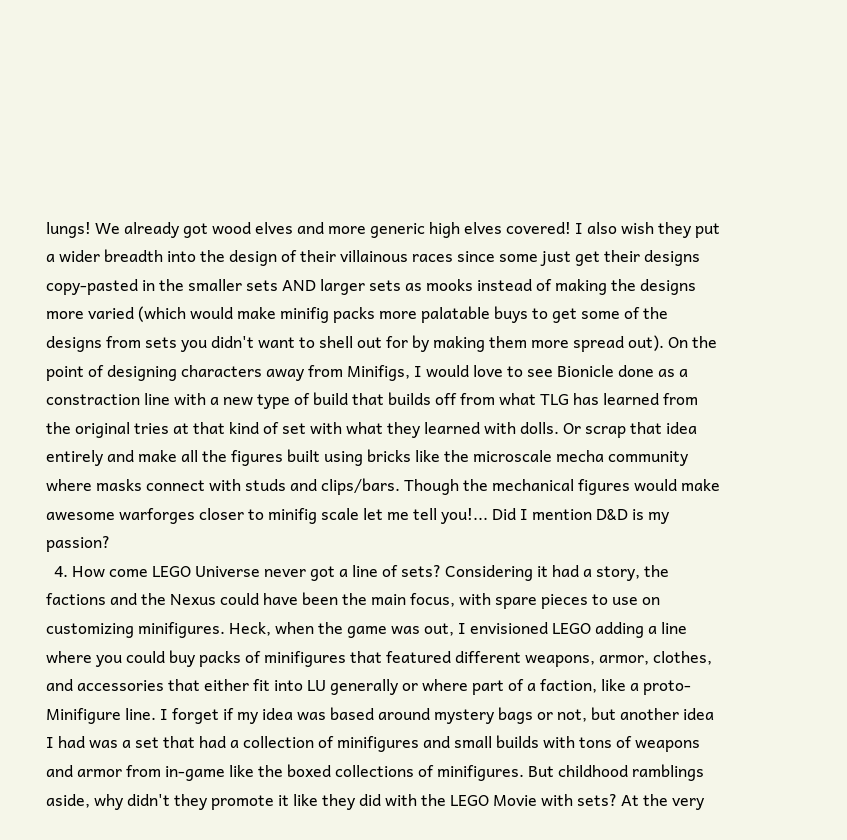lungs! We already got wood elves and more generic high elves covered! I also wish they put a wider breadth into the design of their villainous races since some just get their designs copy-pasted in the smaller sets AND larger sets as mooks instead of making the designs more varied (which would make minifig packs more palatable buys to get some of the designs from sets you didn't want to shell out for by making them more spread out). On the point of designing characters away from Minifigs, I would love to see Bionicle done as a constraction line with a new type of build that builds off from what TLG has learned from the original tries at that kind of set with what they learned with dolls. Or scrap that idea entirely and make all the figures built using bricks like the microscale mecha community where masks connect with studs and clips/bars. Though the mechanical figures would make awesome warforges closer to minifig scale let me tell you!... Did I mention D&D is my passion?
  4. How come LEGO Universe never got a line of sets? Considering it had a story, the factions and the Nexus could have been the main focus, with spare pieces to use on customizing minifigures. Heck, when the game was out, I envisioned LEGO adding a line where you could buy packs of minifigures that featured different weapons, armor, clothes, and accessories that either fit into LU generally or where part of a faction, like a proto-Minifigure line. I forget if my idea was based around mystery bags or not, but another idea I had was a set that had a collection of minifigures and small builds with tons of weapons and armor from in-game like the boxed collections of minifigures. But childhood ramblings aside, why didn't they promote it like they did with the LEGO Movie with sets? At the very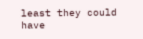least they could have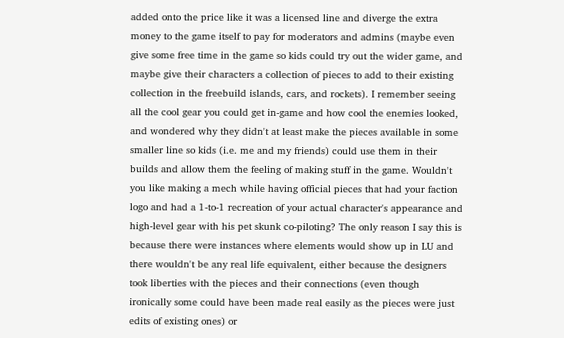added onto the price like it was a licensed line and diverge the extra money to the game itself to pay for moderators and admins (maybe even give some free time in the game so kids could try out the wider game, and maybe give their characters a collection of pieces to add to their existing collection in the freebuild islands, cars, and rockets). I remember seeing all the cool gear you could get in-game and how cool the enemies looked, and wondered why they didn't at least make the pieces available in some smaller line so kids (i.e. me and my friends) could use them in their builds and allow them the feeling of making stuff in the game. Wouldn't you like making a mech while having official pieces that had your faction logo and had a 1-to-1 recreation of your actual character's appearance and high-level gear with his pet skunk co-piloting? The only reason I say this is because there were instances where elements would show up in LU and there wouldn't be any real life equivalent, either because the designers took liberties with the pieces and their connections (even though ironically some could have been made real easily as the pieces were just edits of existing ones) or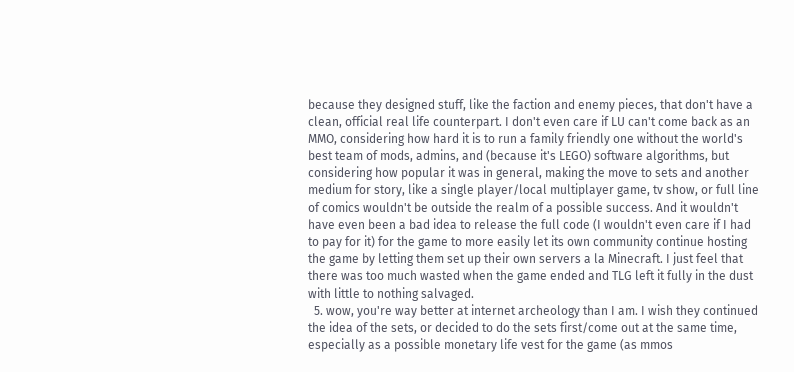because they designed stuff, like the faction and enemy pieces, that don't have a clean, official real life counterpart. I don't even care if LU can't come back as an MMO, considering how hard it is to run a family friendly one without the world's best team of mods, admins, and (because it's LEGO) software algorithms, but considering how popular it was in general, making the move to sets and another medium for story, like a single player/local multiplayer game, tv show, or full line of comics wouldn't be outside the realm of a possible success. And it wouldn't have even been a bad idea to release the full code (I wouldn't even care if I had to pay for it) for the game to more easily let its own community continue hosting the game by letting them set up their own servers a la Minecraft. I just feel that there was too much wasted when the game ended and TLG left it fully in the dust with little to nothing salvaged.
  5. wow, you're way better at internet archeology than I am. I wish they continued the idea of the sets, or decided to do the sets first/come out at the same time, especially as a possible monetary life vest for the game (as mmos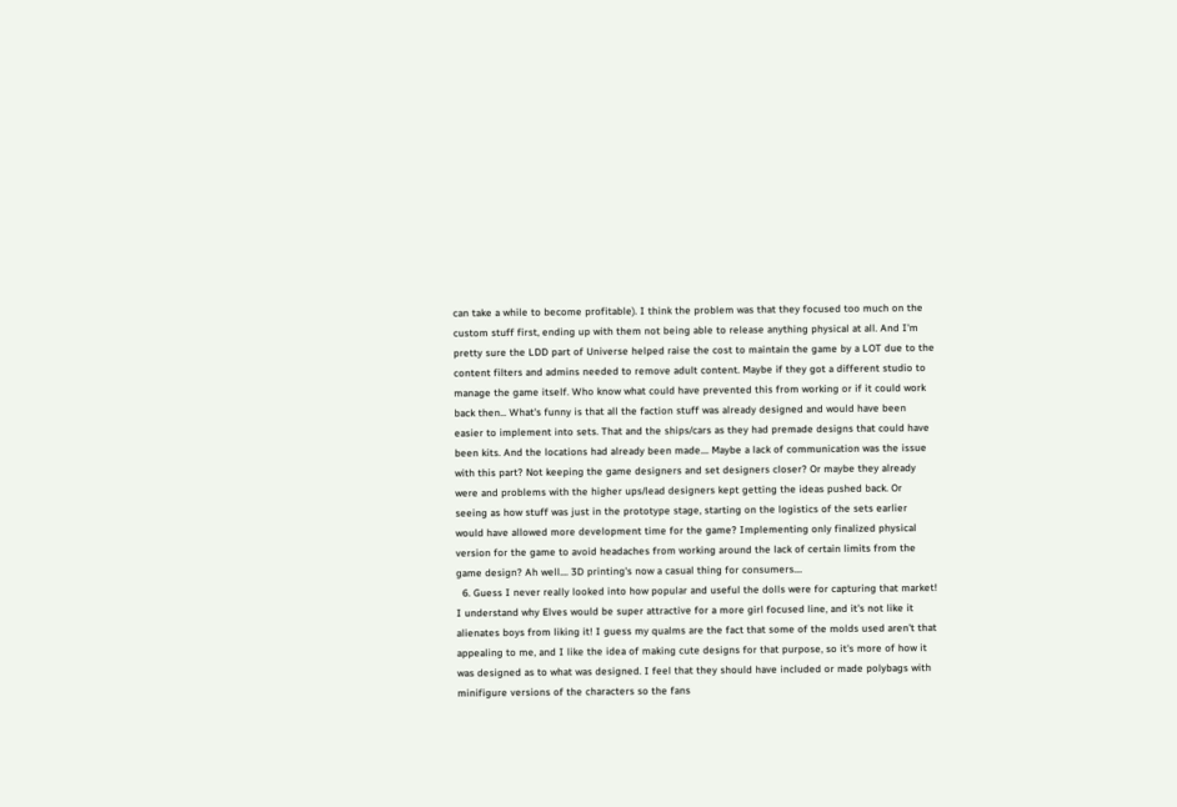can take a while to become profitable). I think the problem was that they focused too much on the custom stuff first, ending up with them not being able to release anything physical at all. And I'm pretty sure the LDD part of Universe helped raise the cost to maintain the game by a LOT due to the content filters and admins needed to remove adult content. Maybe if they got a different studio to manage the game itself. Who know what could have prevented this from working or if it could work back then... What's funny is that all the faction stuff was already designed and would have been easier to implement into sets. That and the ships/cars as they had premade designs that could have been kits. And the locations had already been made.... Maybe a lack of communication was the issue with this part? Not keeping the game designers and set designers closer? Or maybe they already were and problems with the higher ups/lead designers kept getting the ideas pushed back. Or seeing as how stuff was just in the prototype stage, starting on the logistics of the sets earlier would have allowed more development time for the game? Implementing only finalized physical version for the game to avoid headaches from working around the lack of certain limits from the game design? Ah well.... 3D printing's now a casual thing for consumers....
  6. Guess I never really looked into how popular and useful the dolls were for capturing that market! I understand why Elves would be super attractive for a more girl focused line, and it's not like it alienates boys from liking it! I guess my qualms are the fact that some of the molds used aren't that appealing to me, and I like the idea of making cute designs for that purpose, so it's more of how it was designed as to what was designed. I feel that they should have included or made polybags with minifigure versions of the characters so the fans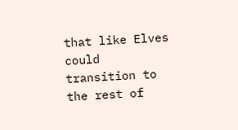that like Elves could transition to the rest of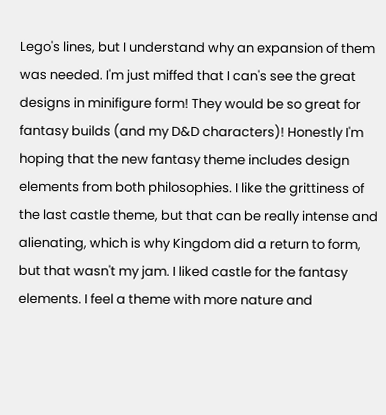Lego's lines, but I understand why an expansion of them was needed. I'm just miffed that I can's see the great designs in minifigure form! They would be so great for fantasy builds (and my D&D characters)! Honestly I'm hoping that the new fantasy theme includes design elements from both philosophies. I like the grittiness of the last castle theme, but that can be really intense and alienating, which is why Kingdom did a return to form, but that wasn't my jam. I liked castle for the fantasy elements. I feel a theme with more nature and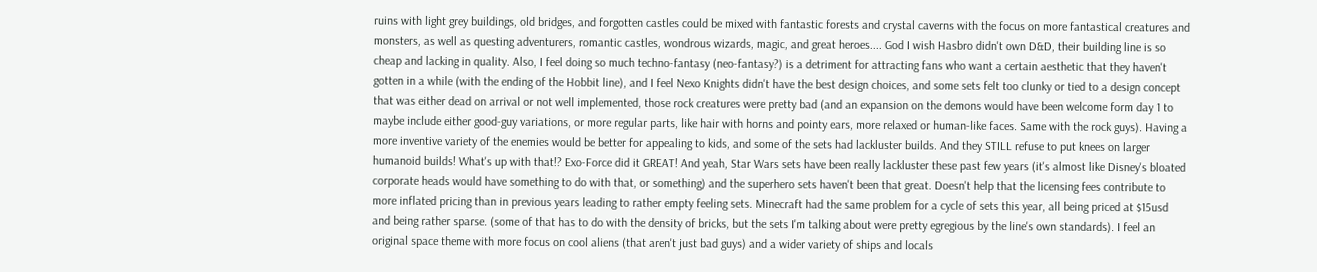ruins with light grey buildings, old bridges, and forgotten castles could be mixed with fantastic forests and crystal caverns with the focus on more fantastical creatures and monsters, as well as questing adventurers, romantic castles, wondrous wizards, magic, and great heroes.... God I wish Hasbro didn't own D&D, their building line is so cheap and lacking in quality. Also, I feel doing so much techno-fantasy (neo-fantasy?) is a detriment for attracting fans who want a certain aesthetic that they haven't gotten in a while (with the ending of the Hobbit line), and I feel Nexo Knights didn't have the best design choices, and some sets felt too clunky or tied to a design concept that was either dead on arrival or not well implemented, those rock creatures were pretty bad (and an expansion on the demons would have been welcome form day 1 to maybe include either good-guy variations, or more regular parts, like hair with horns and pointy ears, more relaxed or human-like faces. Same with the rock guys). Having a more inventive variety of the enemies would be better for appealing to kids, and some of the sets had lackluster builds. And they STILL refuse to put knees on larger humanoid builds! What's up with that!? Exo-Force did it GREAT! And yeah, Star Wars sets have been really lackluster these past few years (it's almost like Disney's bloated corporate heads would have something to do with that, or something) and the superhero sets haven't been that great. Doesn't help that the licensing fees contribute to more inflated pricing than in previous years leading to rather empty feeling sets. Minecraft had the same problem for a cycle of sets this year, all being priced at $15usd and being rather sparse. (some of that has to do with the density of bricks, but the sets I'm talking about were pretty egregious by the line's own standards). I feel an original space theme with more focus on cool aliens (that aren't just bad guys) and a wider variety of ships and locals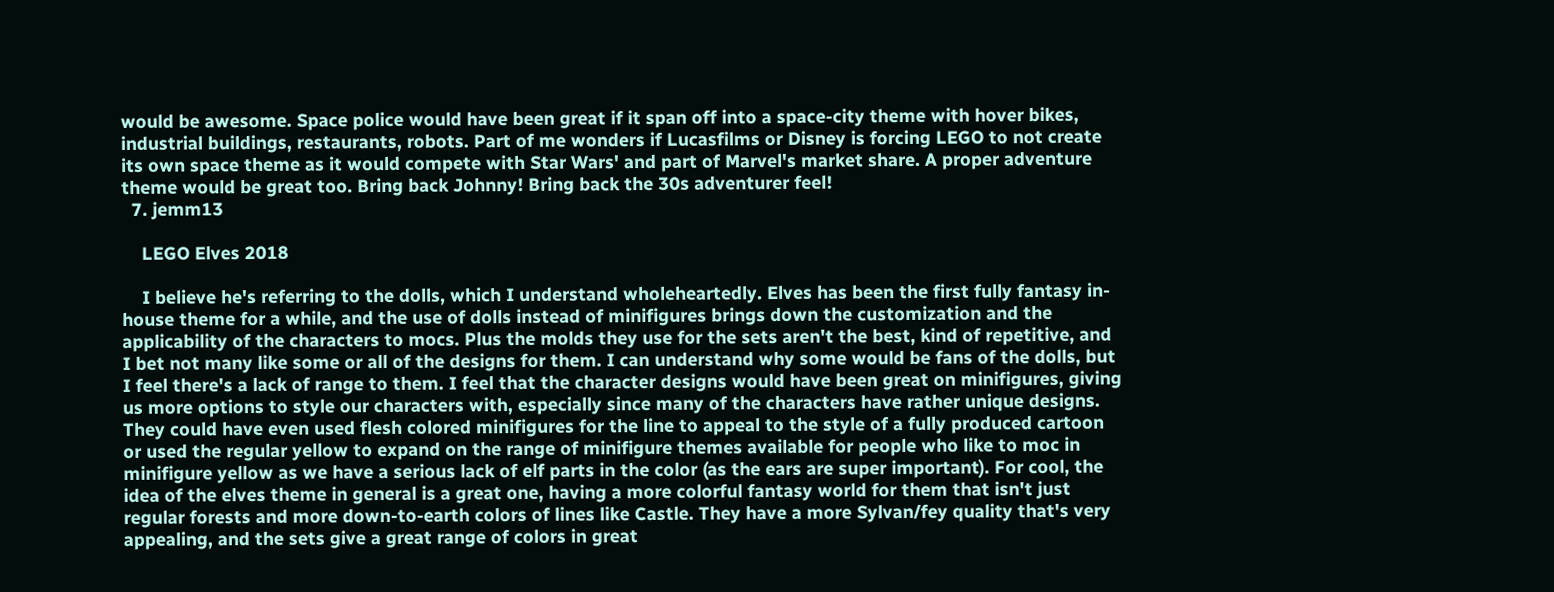would be awesome. Space police would have been great if it span off into a space-city theme with hover bikes, industrial buildings, restaurants, robots. Part of me wonders if Lucasfilms or Disney is forcing LEGO to not create its own space theme as it would compete with Star Wars' and part of Marvel's market share. A proper adventure theme would be great too. Bring back Johnny! Bring back the 30s adventurer feel!
  7. jemm13

    LEGO Elves 2018

    I believe he's referring to the dolls, which I understand wholeheartedly. Elves has been the first fully fantasy in-house theme for a while, and the use of dolls instead of minifigures brings down the customization and the applicability of the characters to mocs. Plus the molds they use for the sets aren't the best, kind of repetitive, and I bet not many like some or all of the designs for them. I can understand why some would be fans of the dolls, but I feel there's a lack of range to them. I feel that the character designs would have been great on minifigures, giving us more options to style our characters with, especially since many of the characters have rather unique designs. They could have even used flesh colored minifigures for the line to appeal to the style of a fully produced cartoon or used the regular yellow to expand on the range of minifigure themes available for people who like to moc in minifigure yellow as we have a serious lack of elf parts in the color (as the ears are super important). For cool, the idea of the elves theme in general is a great one, having a more colorful fantasy world for them that isn't just regular forests and more down-to-earth colors of lines like Castle. They have a more Sylvan/fey quality that's very appealing, and the sets give a great range of colors in great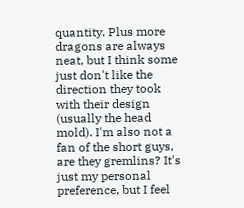quantity. Plus more dragons are always neat, but I think some just don't like the direction they took with their design (usually the head mold). I'm also not a fan of the short guys, are they gremlins? It's just my personal preference, but I feel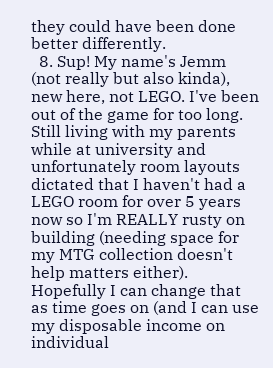they could have been done better differently.
  8. Sup! My name's Jemm (not really but also kinda), new here, not LEGO. I've been out of the game for too long. Still living with my parents while at university and unfortunately room layouts dictated that I haven't had a LEGO room for over 5 years now so I'm REALLY rusty on building (needing space for my MTG collection doesn't help matters either). Hopefully I can change that as time goes on (and I can use my disposable income on individual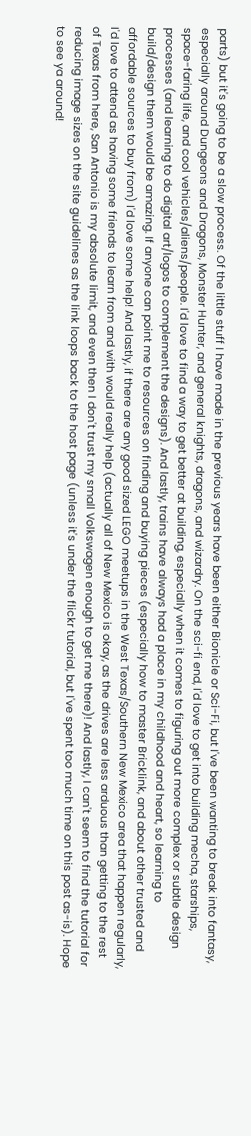parts) but it's going to be a slow process. Of the little stuff I have made in the previous years have been either Bionicle or Sci-Fi, but I've been wanting to break into fantasy, especially around Dungeons and Dragons, Monster Hunter, and general knights, dragons, and wizardry. On the sci-fi end, I'd love to get into building mecha, starships, space-faring life, and cool vehicles/aliens/people. I'd love to find a way to get better at building, especially when it comes to figuring out more complex or subtle design processes (and learning to do digital art/logos to complement the designs). And lastly, trains have always had a place in my childhood and heart, so learning to build/design them would be amazing. If anyone can point me to resources on finding and buying pieces (especially how to master Bricklink, and about other trusted and affordable sources to buy from) I'd love some help! And lastly, if there are any good sized LEGO meetups in the West Texas/Southern New Mexico area that happen regularly, I'd love to attend as having some friends to learn from and with would really help (actually all of New Mexico is okay, as the drives are less arduous than getting to the rest of Texas from here, San Antonio is my absolute limit, and even then I don't trust my small Volkswagen enough to get me there)! And lastly, I can't seem to find the tutorial for reducing image sizes on the site guidelines as the link loops back to the host page (unless it's under the flickr tutorial, but I've spent too much time on this post as-is). Hope to see ya around!